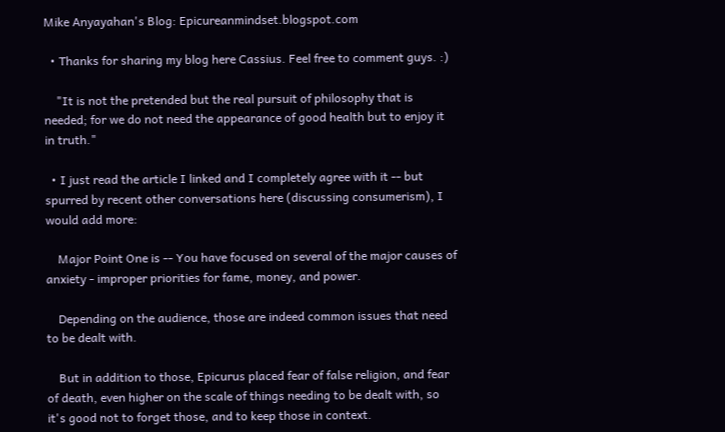Mike Anyayahan's Blog: Epicureanmindset.blogspot.com

  • Thanks for sharing my blog here Cassius. Feel free to comment guys. :)

    "It is not the pretended but the real pursuit of philosophy that is needed; for we do not need the appearance of good health but to enjoy it in truth."

  • I just read the article I linked and I completely agree with it -- but spurred by recent other conversations here (discussing consumerism), I would add more:

    Major Point One is -- You have focused on several of the major causes of anxiety - improper priorities for fame, money, and power.

    Depending on the audience, those are indeed common issues that need to be dealt with.

    But in addition to those, Epicurus placed fear of false religion, and fear of death, even higher on the scale of things needing to be dealt with, so it's good not to forget those, and to keep those in context.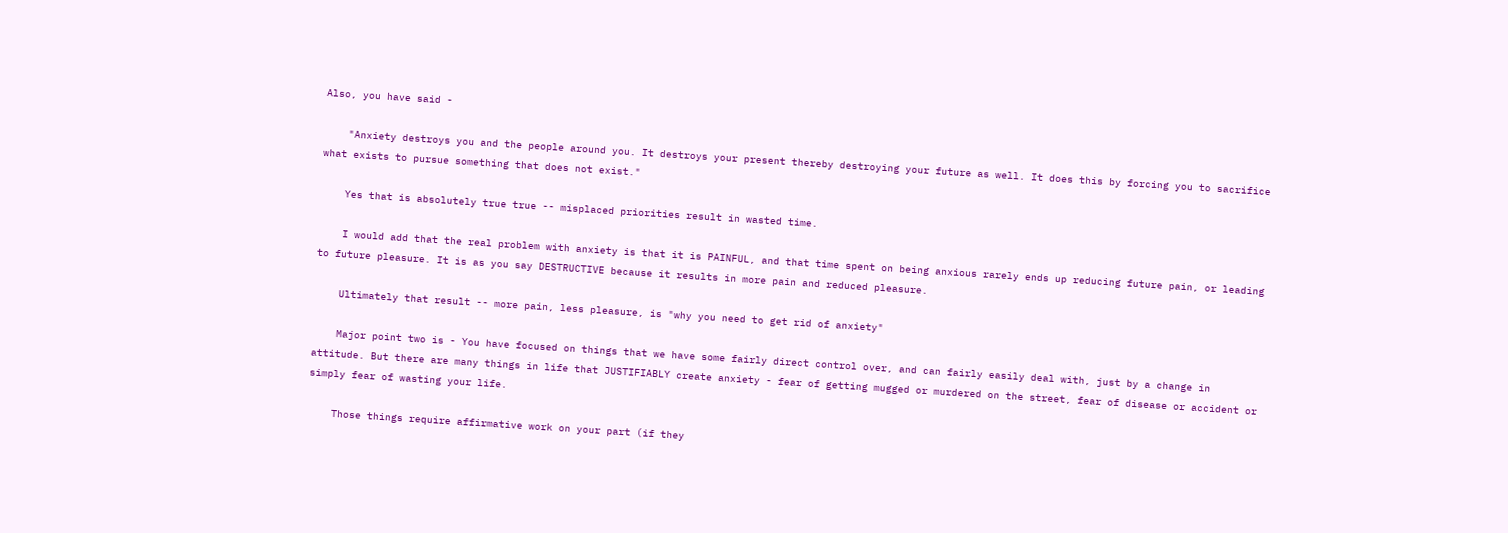Also, you have said -

    "Anxiety destroys you and the people around you. It destroys your present thereby destroying your future as well. It does this by forcing you to sacrifice what exists to pursue something that does not exist."

    Yes that is absolutely true true -- misplaced priorities result in wasted time.

    I would add that the real problem with anxiety is that it is PAINFUL, and that time spent on being anxious rarely ends up reducing future pain, or leading to future pleasure. It is as you say DESTRUCTIVE because it results in more pain and reduced pleasure.

    Ultimately that result -- more pain, less pleasure, is "why you need to get rid of anxiety"

    Major point two is - You have focused on things that we have some fairly direct control over, and can fairly easily deal with, just by a change in attitude. But there are many things in life that JUSTIFIABLY create anxiety - fear of getting mugged or murdered on the street, fear of disease or accident or simply fear of wasting your life.

    Those things require affirmative work on your part (if they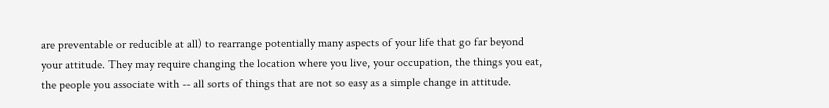are preventable or reducible at all) to rearrange potentially many aspects of your life that go far beyond your attitude. They may require changing the location where you live, your occupation, the things you eat, the people you associate with -- all sorts of things that are not so easy as a simple change in attitude.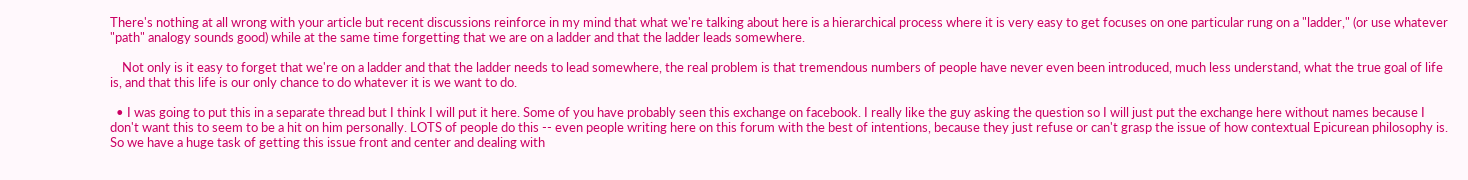There's nothing at all wrong with your article but recent discussions reinforce in my mind that what we're talking about here is a hierarchical process where it is very easy to get focuses on one particular rung on a "ladder," (or use whatever "path" analogy sounds good) while at the same time forgetting that we are on a ladder and that the ladder leads somewhere.

    Not only is it easy to forget that we're on a ladder and that the ladder needs to lead somewhere, the real problem is that tremendous numbers of people have never even been introduced, much less understand, what the true goal of life is, and that this life is our only chance to do whatever it is we want to do.

  • I was going to put this in a separate thread but I think I will put it here. Some of you have probably seen this exchange on facebook. I really like the guy asking the question so I will just put the exchange here without names because I don't want this to seem to be a hit on him personally. LOTS of people do this -- even people writing here on this forum with the best of intentions, because they just refuse or can't grasp the issue of how contextual Epicurean philosophy is. So we have a huge task of getting this issue front and center and dealing with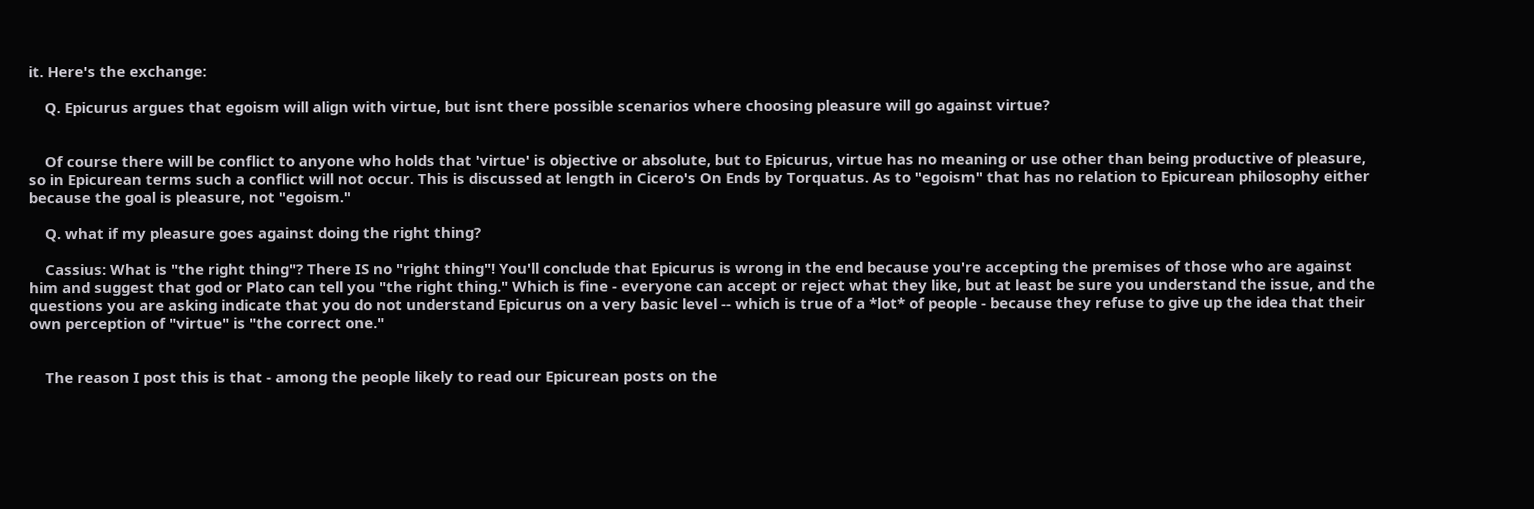it. Here's the exchange:

    Q. Epicurus argues that egoism will align with virtue, but isnt there possible scenarios where choosing pleasure will go against virtue?


    Of course there will be conflict to anyone who holds that 'virtue' is objective or absolute, but to Epicurus, virtue has no meaning or use other than being productive of pleasure, so in Epicurean terms such a conflict will not occur. This is discussed at length in Cicero's On Ends by Torquatus. As to "egoism" that has no relation to Epicurean philosophy either because the goal is pleasure, not "egoism."

    Q. what if my pleasure goes against doing the right thing?

    Cassius: What is "the right thing"? There IS no "right thing"! You'll conclude that Epicurus is wrong in the end because you're accepting the premises of those who are against him and suggest that god or Plato can tell you "the right thing." Which is fine - everyone can accept or reject what they like, but at least be sure you understand the issue, and the questions you are asking indicate that you do not understand Epicurus on a very basic level -- which is true of a *lot* of people - because they refuse to give up the idea that their own perception of "virtue" is "the correct one."


    The reason I post this is that - among the people likely to read our Epicurean posts on the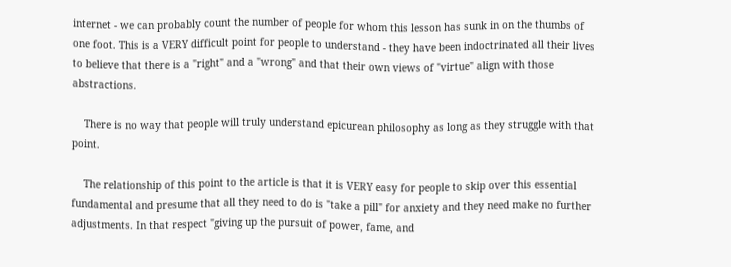internet - we can probably count the number of people for whom this lesson has sunk in on the thumbs of one foot. This is a VERY difficult point for people to understand - they have been indoctrinated all their lives to believe that there is a "right" and a "wrong" and that their own views of "virtue" align with those abstractions.

    There is no way that people will truly understand epicurean philosophy as long as they struggle with that point.

    The relationship of this point to the article is that it is VERY easy for people to skip over this essential fundamental and presume that all they need to do is "take a pill" for anxiety and they need make no further adjustments. In that respect "giving up the pursuit of power, fame, and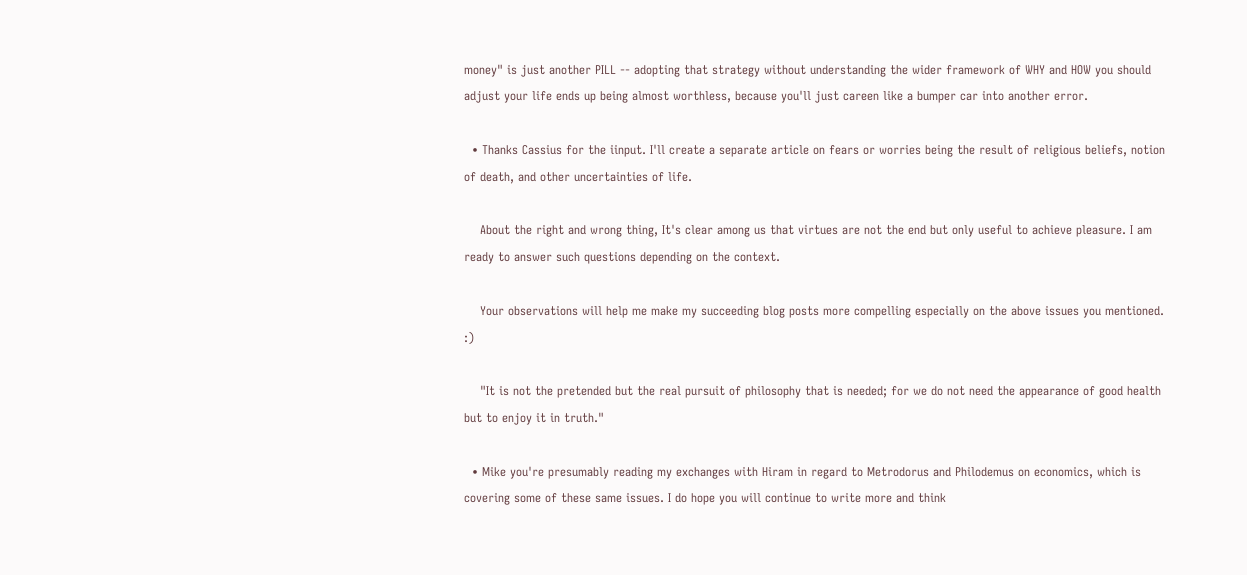money" is just another PILL -- adopting that strategy without understanding the wider framework of WHY and HOW you should adjust your life ends up being almost worthless, because you'll just careen like a bumper car into another error.

  • Thanks Cassius for the iinput. I'll create a separate article on fears or worries being the result of religious beliefs, notion of death, and other uncertainties of life.

    About the right and wrong thing, It's clear among us that virtues are not the end but only useful to achieve pleasure. I am ready to answer such questions depending on the context.

    Your observations will help me make my succeeding blog posts more compelling especially on the above issues you mentioned. :)

    "It is not the pretended but the real pursuit of philosophy that is needed; for we do not need the appearance of good health but to enjoy it in truth."

  • Mike you're presumably reading my exchanges with Hiram in regard to Metrodorus and Philodemus on economics, which is covering some of these same issues. I do hope you will continue to write more and think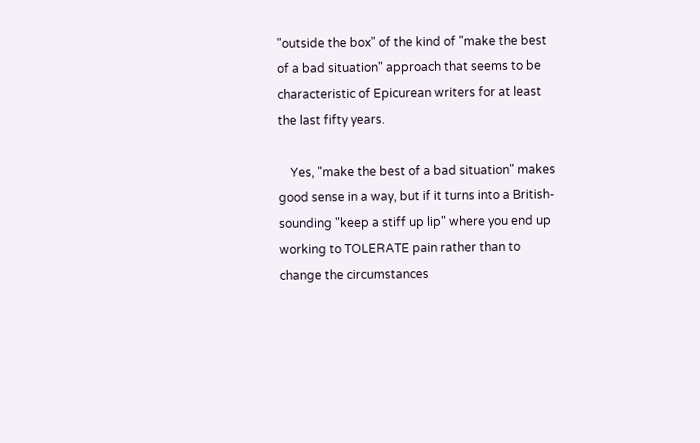"outside the box" of the kind of "make the best of a bad situation" approach that seems to be characteristic of Epicurean writers for at least the last fifty years.

    Yes, "make the best of a bad situation" makes good sense in a way, but if it turns into a British-sounding "keep a stiff up lip" where you end up working to TOLERATE pain rather than to change the circumstances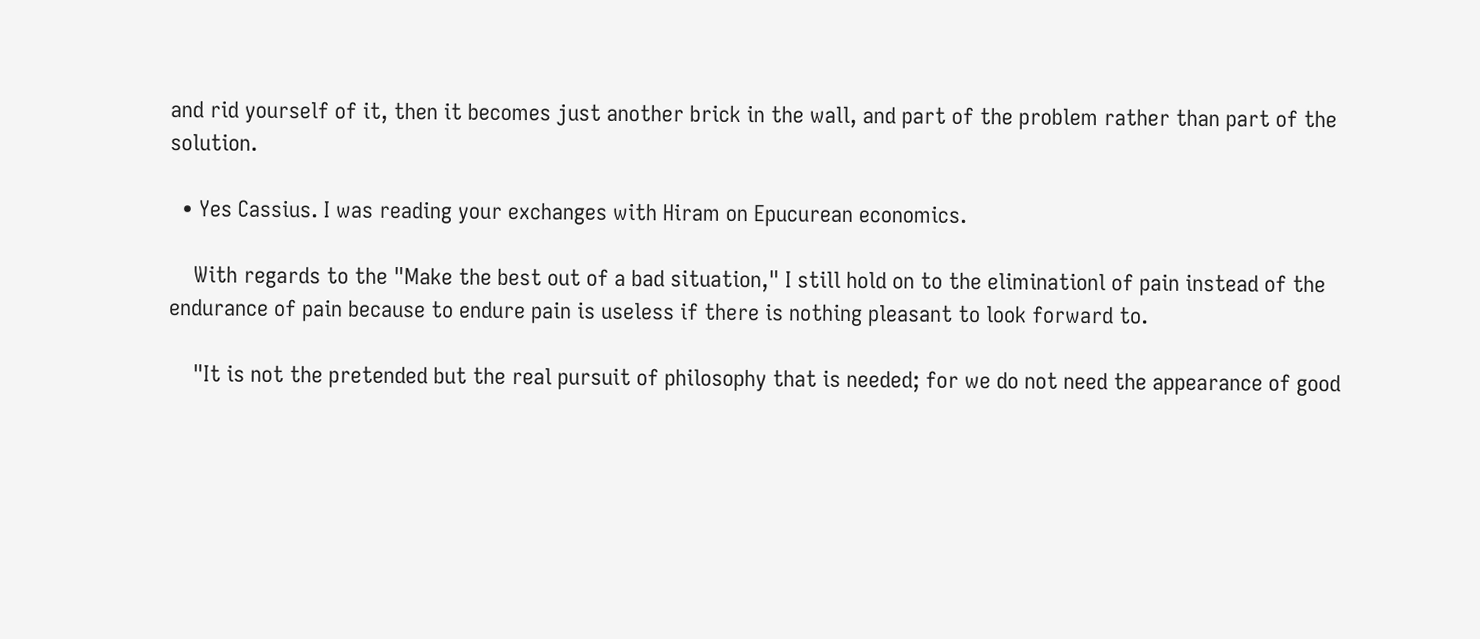and rid yourself of it, then it becomes just another brick in the wall, and part of the problem rather than part of the solution.

  • Yes Cassius. I was reading your exchanges with Hiram on Epucurean economics.

    With regards to the "Make the best out of a bad situation," I still hold on to the eliminationl of pain instead of the endurance of pain because to endure pain is useless if there is nothing pleasant to look forward to.

    "It is not the pretended but the real pursuit of philosophy that is needed; for we do not need the appearance of good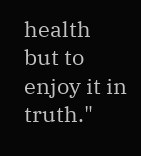health but to enjoy it in truth."